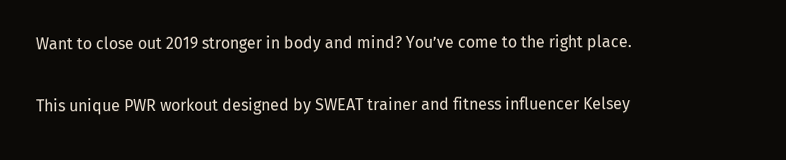Want to close out 2019 stronger in body and mind? You’ve come to the right place.

This unique PWR workout designed by SWEAT trainer and fitness influencer Kelsey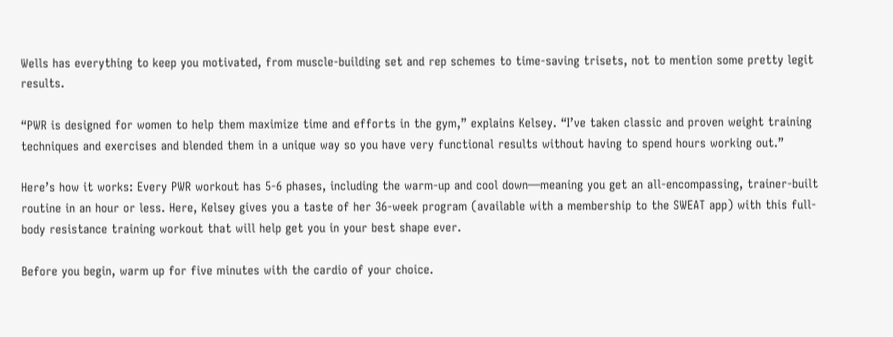Wells has everything to keep you motivated, from muscle-building set and rep schemes to time-saving trisets, not to mention some pretty legit results.

“PWR is designed for women to help them maximize time and efforts in the gym,” explains Kelsey. “I’ve taken classic and proven weight training techniques and exercises and blended them in a unique way so you have very functional results without having to spend hours working out.”

Here’s how it works: Every PWR workout has 5-6 phases, including the warm-up and cool down—meaning you get an all-encompassing, trainer-built routine in an hour or less. Here, Kelsey gives you a taste of her 36-week program (available with a membership to the SWEAT app) with this full-body resistance training workout that will help get you in your best shape ever.

Before you begin, warm up for five minutes with the cardio of your choice.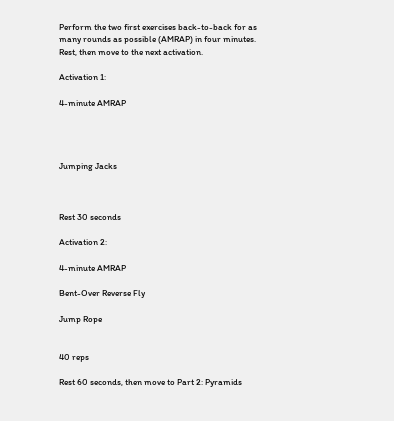Perform the two first exercises back-to-back for as many rounds as possible (AMRAP) in four minutes. Rest, then move to the next activation.

Activation 1:

4-minute AMRAP




Jumping Jacks



Rest 30 seconds

Activation 2:

4-minute AMRAP

Bent-Over Reverse Fly

Jump Rope


40 reps

Rest 60 seconds, then move to Part 2: Pyramids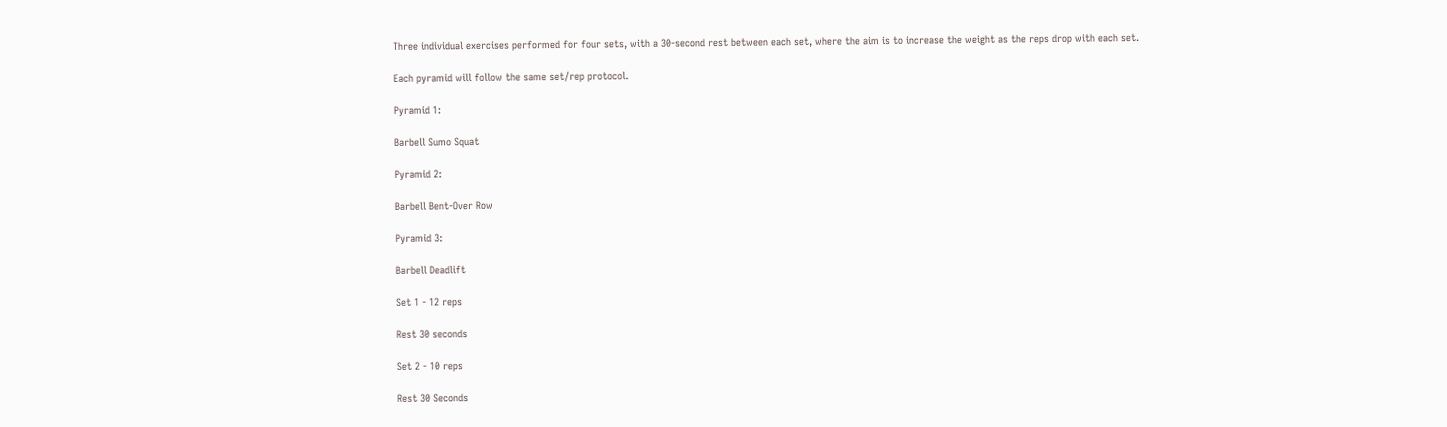Three individual exercises performed for four sets, with a 30-second rest between each set, where the aim is to increase the weight as the reps drop with each set.

Each pyramid will follow the same set/rep protocol.

Pyramid 1:

Barbell Sumo Squat

Pyramid 2:

Barbell Bent-Over Row

Pyramid 3:

Barbell Deadlift

Set 1 - 12 reps

Rest 30 seconds

Set 2 - 10 reps

Rest 30 Seconds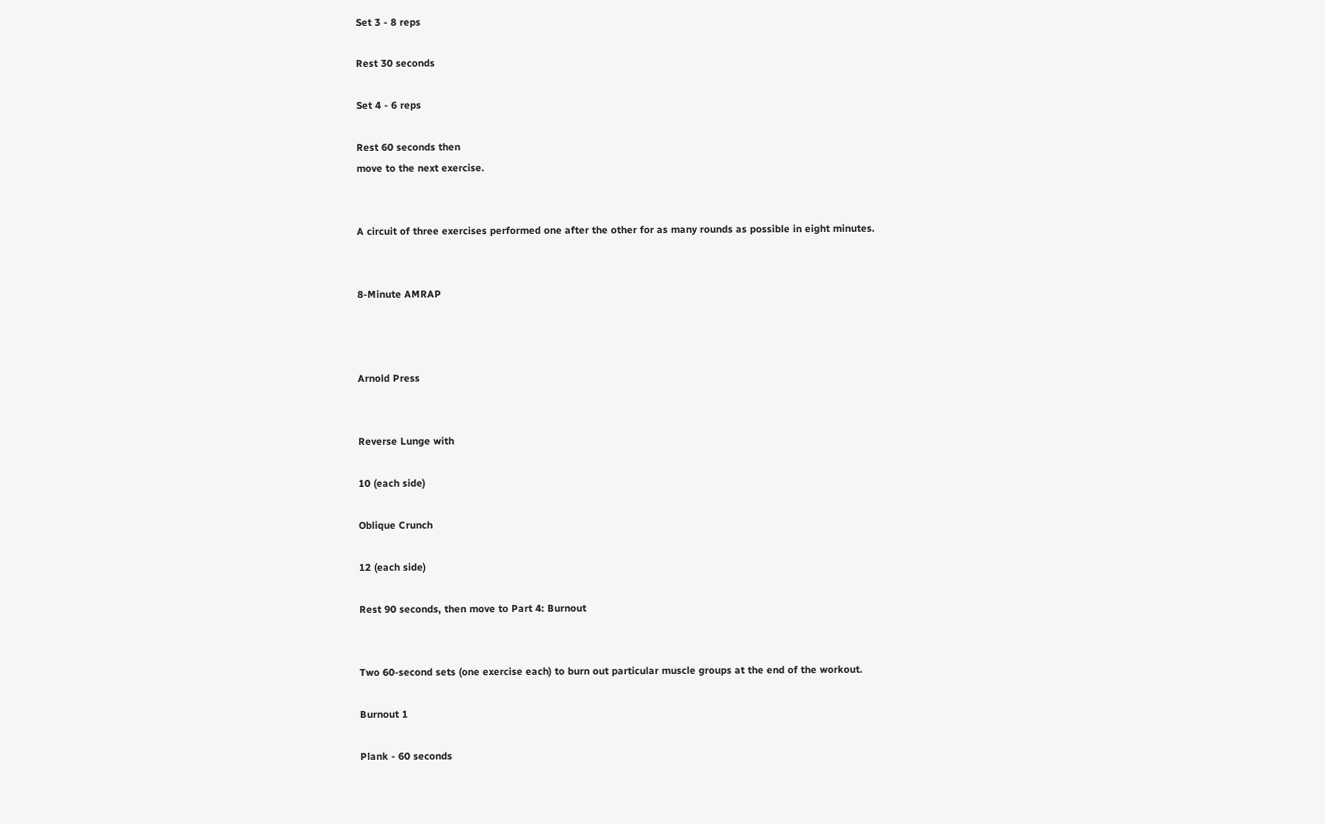Set 3 - 8 reps

Rest 30 seconds

Set 4 - 6 reps

Rest 60 seconds then
move to the next exercise.


A circuit of three exercises performed one after the other for as many rounds as possible in eight minutes.


8-Minute AMRAP



Arnold Press


Reverse Lunge with

10 (each side)

Oblique Crunch

12 (each side)

Rest 90 seconds, then move to Part 4: Burnout


Two 60-second sets (one exercise each) to burn out particular muscle groups at the end of the workout.

Burnout 1

Plank - 60 seconds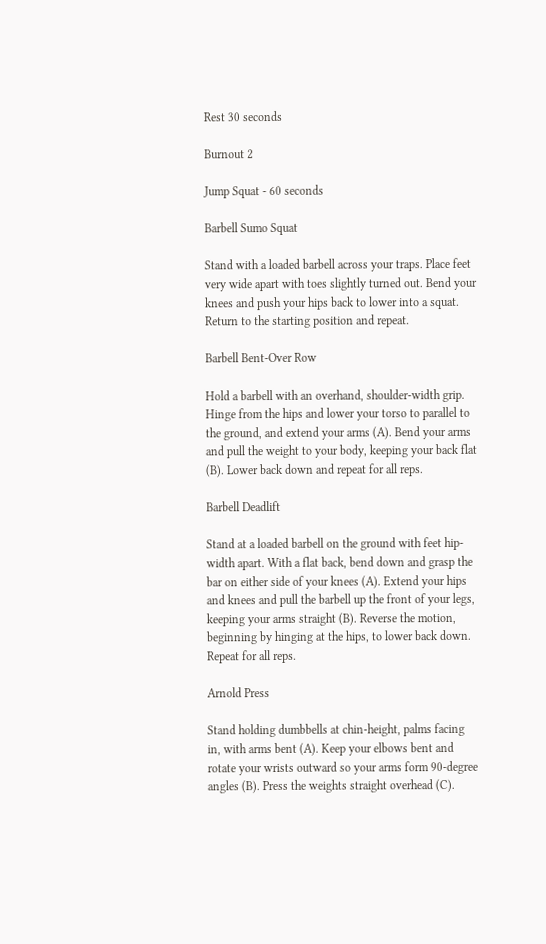Rest 30 seconds

Burnout 2

Jump Squat - 60 seconds

Barbell Sumo Squat

Stand with a loaded barbell across your traps. Place feet very wide apart with toes slightly turned out. Bend your knees and push your hips back to lower into a squat. Return to the starting position and repeat.

Barbell Bent-Over Row

Hold a barbell with an overhand, shoulder-width grip. Hinge from the hips and lower your torso to parallel to the ground, and extend your arms (A). Bend your arms and pull the weight to your body, keeping your back flat (B). Lower back down and repeat for all reps.

Barbell Deadlift

Stand at a loaded barbell on the ground with feet hip-width apart. With a flat back, bend down and grasp the bar on either side of your knees (A). Extend your hips and knees and pull the barbell up the front of your legs, keeping your arms straight (B). Reverse the motion, beginning by hinging at the hips, to lower back down. Repeat for all reps.

Arnold Press

Stand holding dumbbells at chin-height, palms facing in, with arms bent (A). Keep your elbows bent and rotate your wrists outward so your arms form 90-degree angles (B). Press the weights straight overhead (C).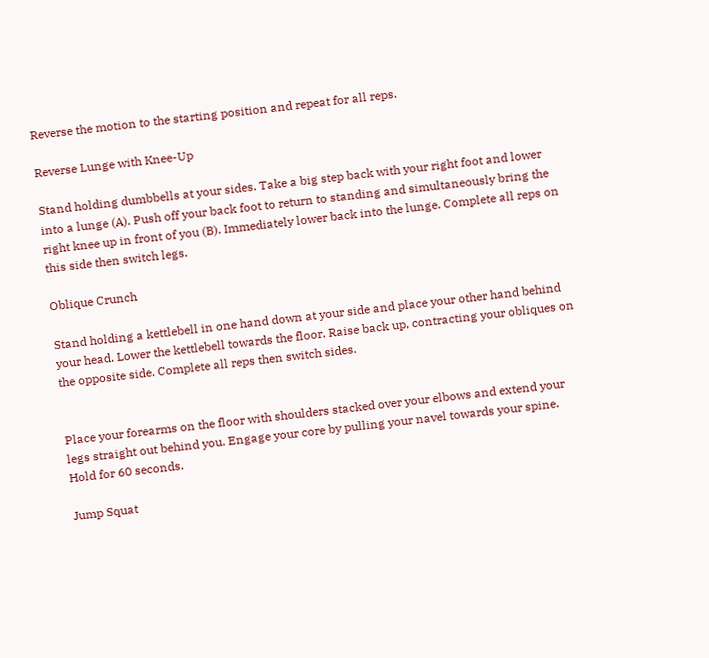Reverse the motion to the starting position and repeat for all reps.

Reverse Lunge with Knee-Up

Stand holding dumbbells at your sides. Take a big step back with your right foot and lower into a lunge (A). Push off your back foot to return to standing and simultaneously bring the right knee up in front of you (B). Immediately lower back into the lunge. Complete all reps on this side then switch legs.

Oblique Crunch

Stand holding a kettlebell in one hand down at your side and place your other hand behind your head. Lower the kettlebell towards the floor. Raise back up, contracting your obliques on the opposite side. Complete all reps then switch sides.


Place your forearms on the floor with shoulders stacked over your elbows and extend your legs straight out behind you. Engage your core by pulling your navel towards your spine. Hold for 60 seconds.

Jump Squat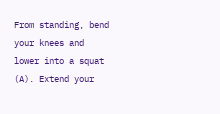From standing, bend your knees and lower into a squat (A). Extend your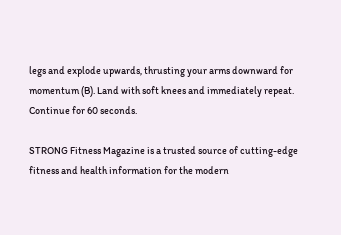legs and explode upwards, thrusting your arms downward for momentum (B). Land with soft knees and immediately repeat. Continue for 60 seconds.

STRONG Fitness Magazine is a trusted source of cutting-edge fitness and health information for the modern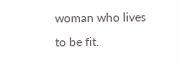woman who lives to be fit.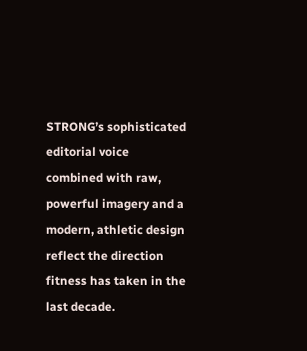STRONG’s sophisticated editorial voice combined with raw, powerful imagery and a modern, athletic design reflect the direction fitness has taken in the last decade.